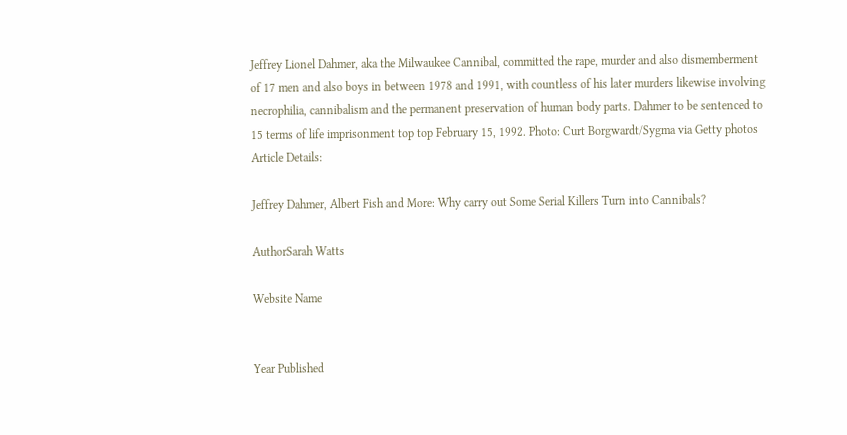Jeffrey Lionel Dahmer, aka the Milwaukee Cannibal, committed the rape, murder and also dismemberment of 17 men and also boys in between 1978 and 1991, with countless of his later murders likewise involving necrophilia, cannibalism and the permanent preservation of human body parts. Dahmer to be sentenced to 15 terms of life imprisonment top top February 15, 1992. Photo: Curt Borgwardt/Sygma via Getty photos
Article Details:

Jeffrey Dahmer, Albert Fish and More: Why carry out Some Serial Killers Turn into Cannibals?

AuthorSarah Watts

Website Name


Year Published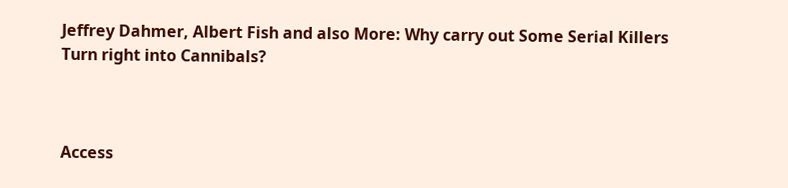Jeffrey Dahmer, Albert Fish and also More: Why carry out Some Serial Killers Turn right into Cannibals?



Access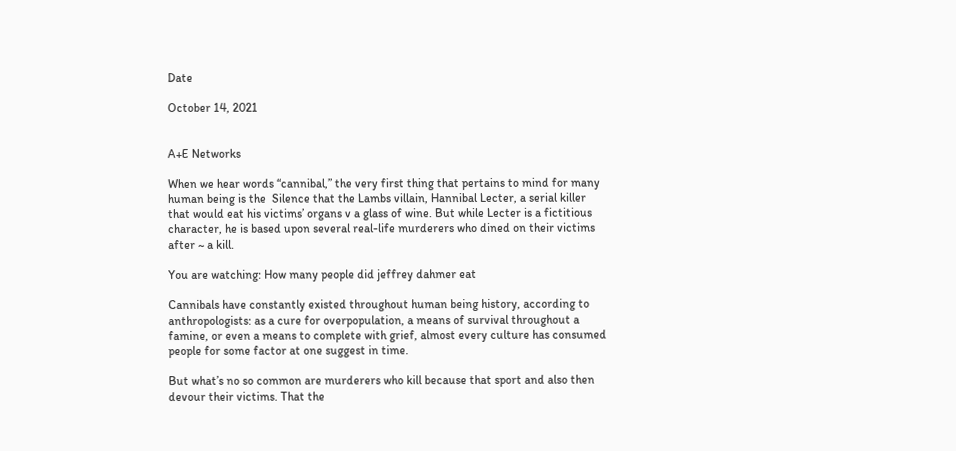Date

October 14, 2021


A+E Networks

When we hear words “cannibal,” the very first thing that pertains to mind for many human being is the  Silence that the Lambs villain, Hannibal Lecter, a serial killer that would eat his victims’ organs v a glass of wine. But while Lecter is a fictitious character, he is based upon several real-life murderers who dined on their victims after ~ a kill.

You are watching: How many people did jeffrey dahmer eat

Cannibals have constantly existed throughout human being history, according to anthropologists: as a cure for overpopulation, a means of survival throughout a famine, or even a means to complete with grief, almost every culture has consumed people for some factor at one suggest in time.

But what’s no so common are murderers who kill because that sport and also then devour their victims. That the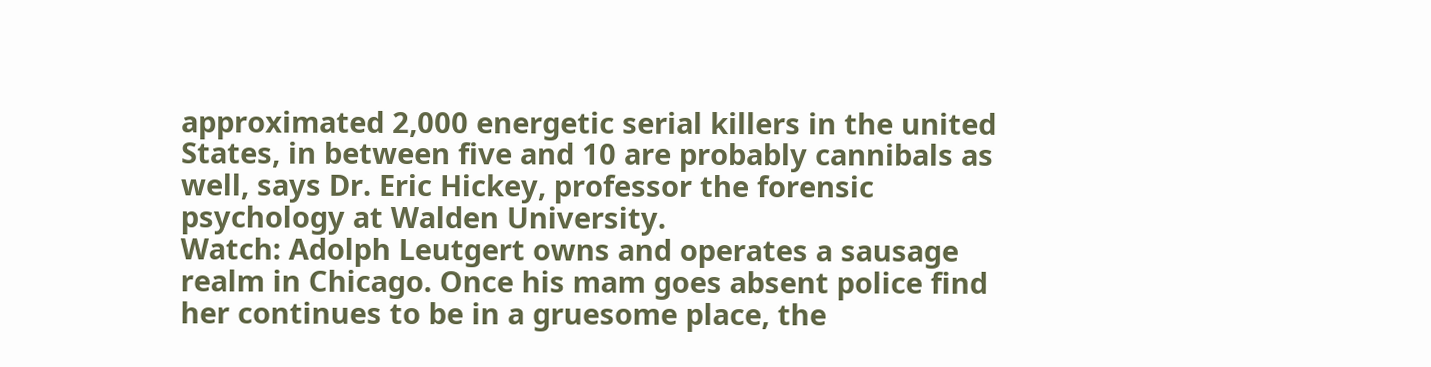approximated 2,000 energetic serial killers in the united States, in between five and 10 are probably cannibals as well, says Dr. Eric Hickey, professor the forensic psychology at Walden University.
Watch: Adolph Leutgert owns and operates a sausage realm in Chicago. Once his mam goes absent police find her continues to be in a gruesome place, the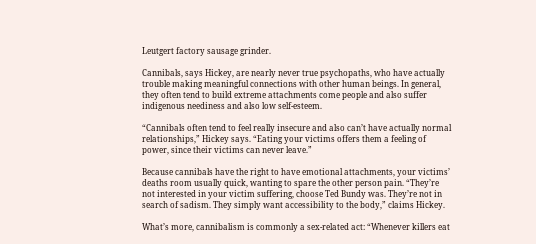Leutgert factory sausage grinder.

Cannibals, says Hickey, are nearly never true psychopaths, who have actually trouble making meaningful connections with other human beings. In general, they often tend to build extreme attachments come people and also suffer indigenous neediness and also low self-esteem.

“Cannibals often tend to feel really insecure and also can’t have actually normal relationships,” Hickey says. “Eating your victims offers them a feeling of power, since their victims can never leave.”

Because cannibals have the right to have emotional attachments, your victims’ deaths room usually quick, wanting to spare the other person pain. “They’re not interested in your victim suffering, choose Ted Bundy was. They’re not in search of sadism. They simply want accessibility to the body,” claims Hickey.

What’s more, cannibalism is commonly a sex-related act: “Whenever killers eat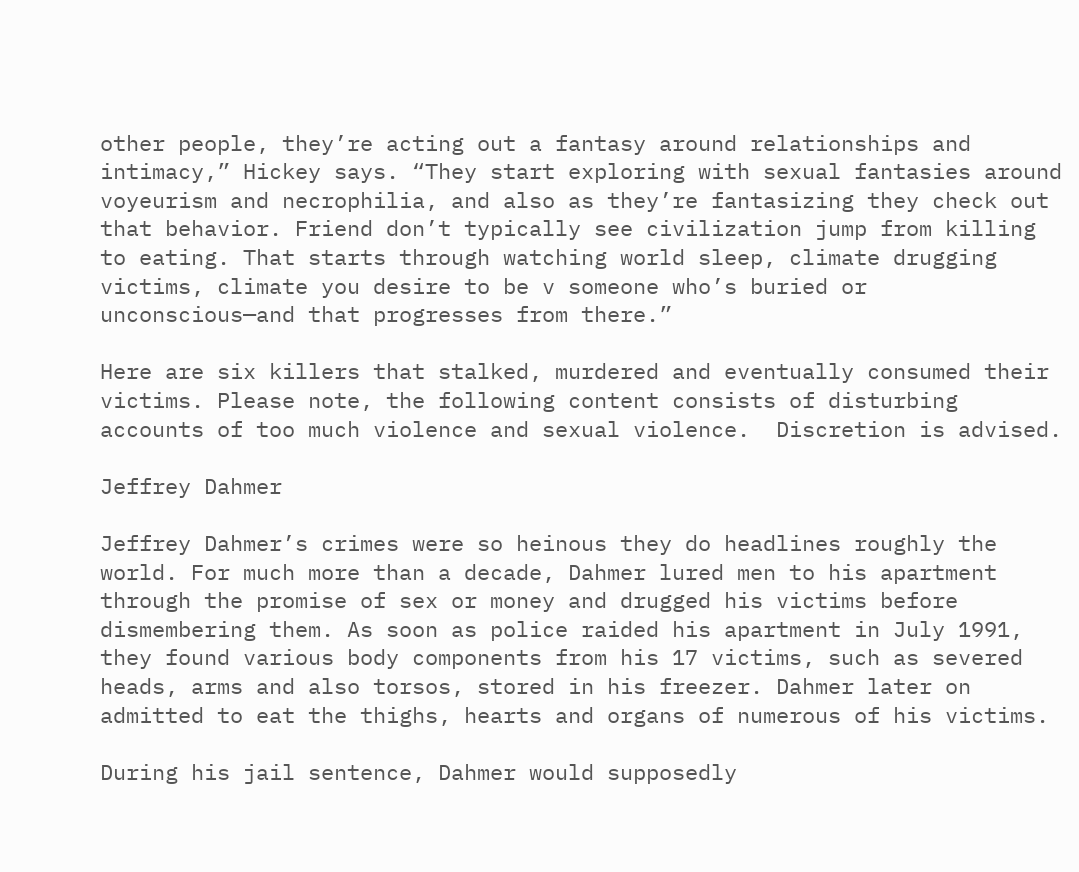other people, they’re acting out a fantasy around relationships and intimacy,” Hickey says. “They start exploring with sexual fantasies around voyeurism and necrophilia, and also as they’re fantasizing they check out that behavior. Friend don’t typically see civilization jump from killing to eating. That starts through watching world sleep, climate drugging victims, climate you desire to be v someone who’s buried or unconscious—and that progresses from there.”

Here are six killers that stalked, murdered and eventually consumed their victims. Please note, the following content consists of disturbing accounts of too much violence and sexual violence.  Discretion is advised.

Jeffrey Dahmer

Jeffrey Dahmer’s crimes were so heinous they do headlines roughly the world. For much more than a decade, Dahmer lured men to his apartment through the promise of sex or money and drugged his victims before dismembering them. As soon as police raided his apartment in July 1991, they found various body components from his 17 victims, such as severed heads, arms and also torsos, stored in his freezer. Dahmer later on admitted to eat the thighs, hearts and organs of numerous of his victims.

During his jail sentence, Dahmer would supposedly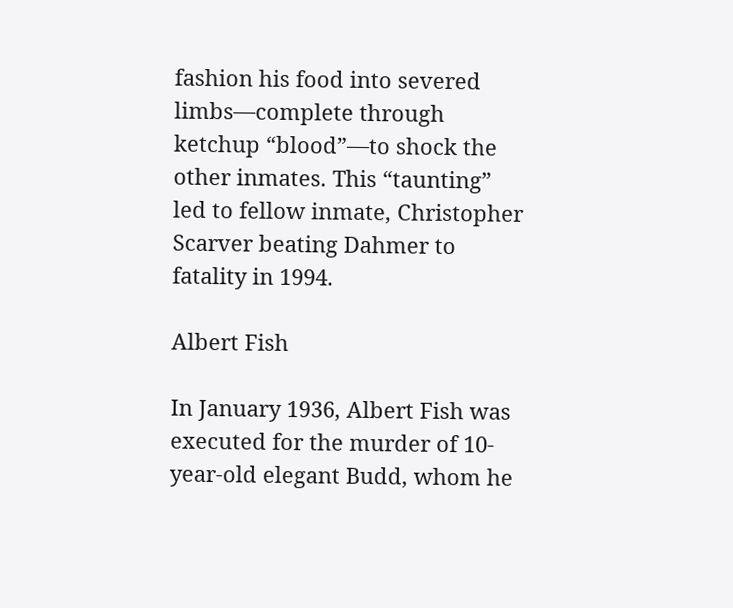fashion his food into severed limbs—complete through ketchup “blood”—to shock the other inmates. This “taunting” led to fellow inmate, Christopher Scarver beating Dahmer to fatality in 1994.

Albert Fish

In January 1936, Albert Fish was executed for the murder of 10-year-old elegant Budd, whom he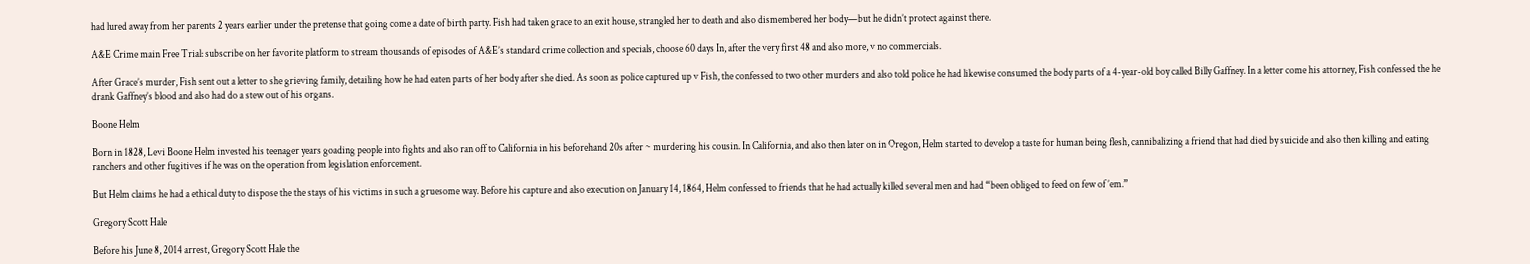had lured away from her parents 2 years earlier under the pretense that going come a date of birth party. Fish had taken grace to an exit house, strangled her to death and also dismembered her body—but he didn’t protect against there.

A&E Crime main Free Trial: subscribe on her favorite platform to stream thousands of episodes of A&E’s standard crime collection and specials, choose 60 days In, after the very first 48 and also more, v no commercials.

After Grace’s murder, Fish sent out a letter to she grieving family, detailing how he had eaten parts of her body after she died. As soon as police captured up v Fish, the confessed to two other murders and also told police he had likewise consumed the body parts of a 4-year-old boy called Billy Gaffney. In a letter come his attorney, Fish confessed the he drank Gaffney’s blood and also had do a stew out of his organs.

Boone Helm

Born in 1828, Levi Boone Helm invested his teenager years goading people into fights and also ran off to California in his beforehand 20s after ~ murdering his cousin. In California, and also then later on in Oregon, Helm started to develop a taste for human being flesh, cannibalizing a friend that had died by suicide and also then killing and eating ranchers and other fugitives if he was on the operation from legislation enforcement.

But Helm claims he had a ethical duty to dispose the the stays of his victims in such a gruesome way. Before his capture and also execution on January 14, 1864, Helm confessed to friends that he had actually killed several men and had “been obliged to feed on few of ’em.”

Gregory Scott Hale

Before his June 8, 2014 arrest, Gregory Scott Hale the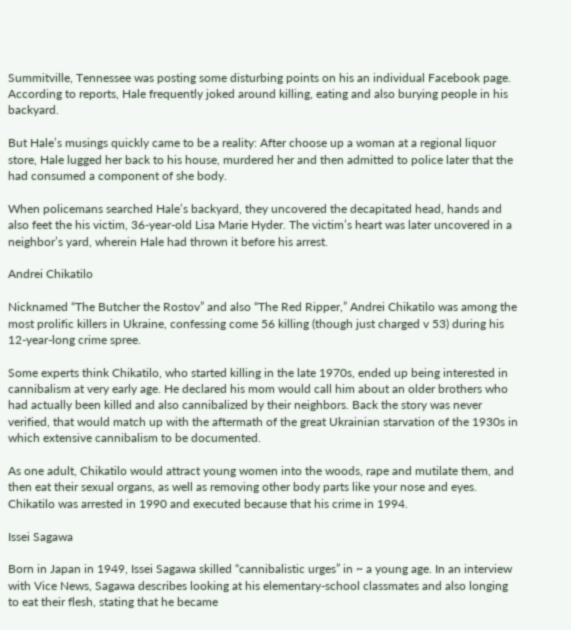Summitville, Tennessee was posting some disturbing points on his an individual Facebook page. According to reports, Hale frequently joked around killing, eating and also burying people in his backyard.

But Hale’s musings quickly came to be a reality: After choose up a woman at a regional liquor store, Hale lugged her back to his house, murdered her and then admitted to police later that the had consumed a component of she body.

When policemans searched Hale’s backyard, they uncovered the decapitated head, hands and also feet the his victim, 36-year-old Lisa Marie Hyder. The victim’s heart was later uncovered in a neighbor’s yard, wherein Hale had thrown it before his arrest.

Andrei Chikatilo

Nicknamed “The Butcher the Rostov” and also “The Red Ripper,” Andrei Chikatilo was among the most prolific killers in Ukraine, confessing come 56 killing (though just charged v 53) during his 12-year-long crime spree.

Some experts think Chikatilo, who started killing in the late 1970s, ended up being interested in cannibalism at very early age. He declared his mom would call him about an older brothers who had actually been killed and also cannibalized by their neighbors. Back the story was never verified, that would match up with the aftermath of the great Ukrainian starvation of the 1930s in which extensive cannibalism to be documented.

As one adult, Chikatilo would attract young women into the woods, rape and mutilate them, and then eat their sexual organs, as well as removing other body parts like your nose and eyes. Chikatilo was arrested in 1990 and executed because that his crime in 1994.

Issei Sagawa

Born in Japan in 1949, Issei Sagawa skilled “cannibalistic urges” in ~ a young age. In an interview with Vice News, Sagawa describes looking at his elementary-school classmates and also longing to eat their flesh, stating that he became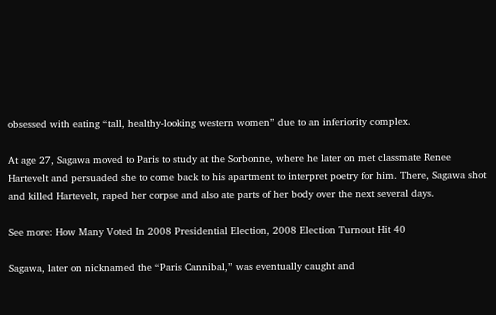obsessed with eating “tall, healthy-looking western women” due to an inferiority complex.

At age 27, Sagawa moved to Paris to study at the Sorbonne, where he later on met classmate Renee Hartevelt and persuaded she to come back to his apartment to interpret poetry for him. There, Sagawa shot and killed Hartevelt, raped her corpse and also ate parts of her body over the next several days.

See more: How Many Voted In 2008 Presidential Election, 2008 Election Turnout Hit 40

Sagawa, later on nicknamed the “Paris Cannibal,” was eventually caught and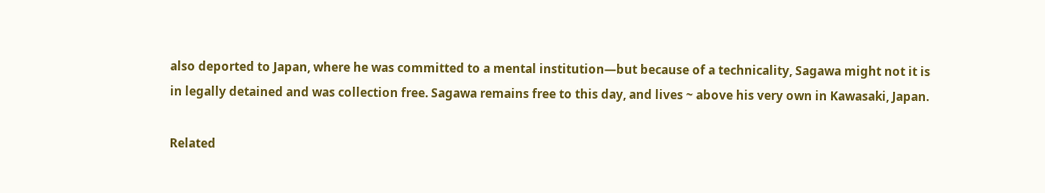also deported to Japan, where he was committed to a mental institution—but because of a technicality, Sagawa might not it is in legally detained and was collection free. Sagawa remains free to this day, and lives ~ above his very own in Kawasaki, Japan.

Related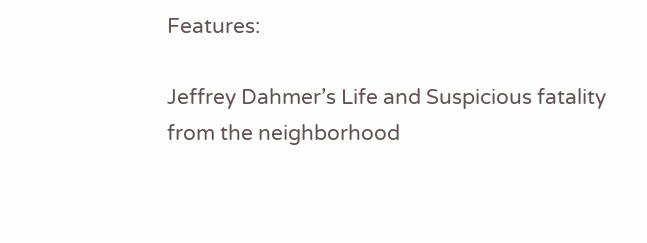Features:

Jeffrey Dahmer’s Life and Suspicious fatality from the neighborhood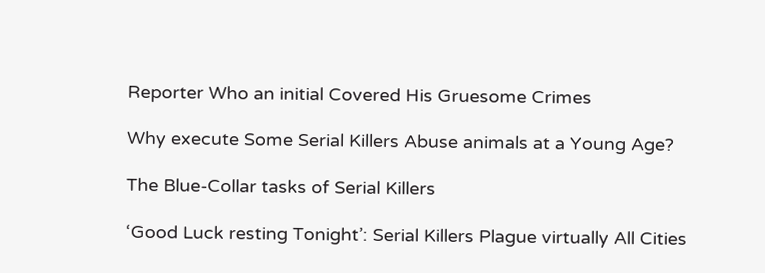Reporter Who an initial Covered His Gruesome Crimes

Why execute Some Serial Killers Abuse animals at a Young Age?

The Blue-Collar tasks of Serial Killers

‘Good Luck resting Tonight’: Serial Killers Plague virtually All Cities